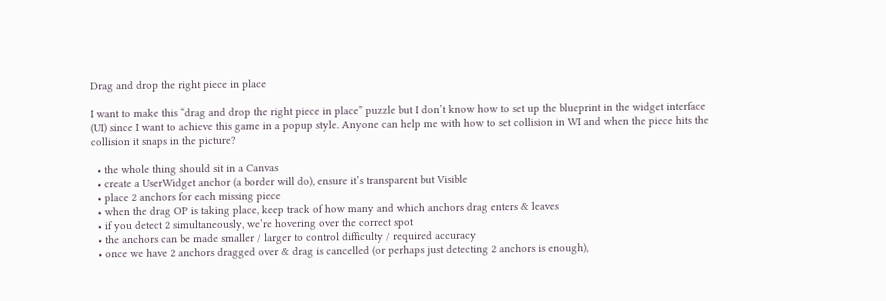Drag and drop the right piece in place

I want to make this “drag and drop the right piece in place” puzzle but I don’t know how to set up the blueprint in the widget interface (UI) since I want to achieve this game in a popup style. Anyone can help me with how to set collision in WI and when the piece hits the collision it snaps in the picture?

  • the whole thing should sit in a Canvas
  • create a UserWidget anchor (a border will do), ensure it’s transparent but Visible
  • place 2 anchors for each missing piece
  • when the drag OP is taking place, keep track of how many and which anchors drag enters & leaves
  • if you detect 2 simultaneously, we’re hovering over the correct spot
  • the anchors can be made smaller / larger to control difficulty / required accuracy
  • once we have 2 anchors dragged over & drag is cancelled (or perhaps just detecting 2 anchors is enough),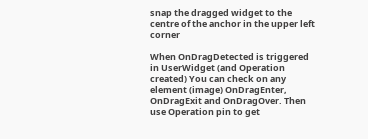snap the dragged widget to the centre of the anchor in the upper left corner

When OnDragDetected is triggered in UserWidget (and Operation created) You can check on any element (image) OnDragEnter, OnDragExit and OnDragOver. Then use Operation pin to get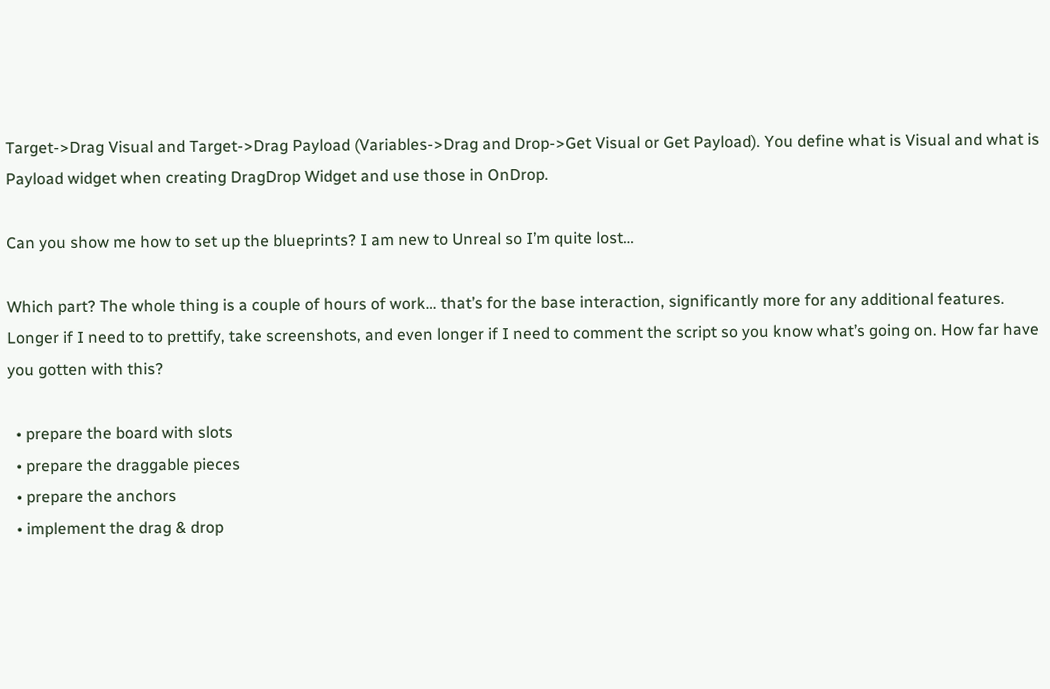Target->Drag Visual and Target->Drag Payload (Variables->Drag and Drop->Get Visual or Get Payload). You define what is Visual and what is Payload widget when creating DragDrop Widget and use those in OnDrop.

Can you show me how to set up the blueprints? I am new to Unreal so I’m quite lost…

Which part? The whole thing is a couple of hours of work… that’s for the base interaction, significantly more for any additional features. Longer if I need to to prettify, take screenshots, and even longer if I need to comment the script so you know what’s going on. How far have you gotten with this?

  • prepare the board with slots
  • prepare the draggable pieces
  • prepare the anchors
  • implement the drag & drop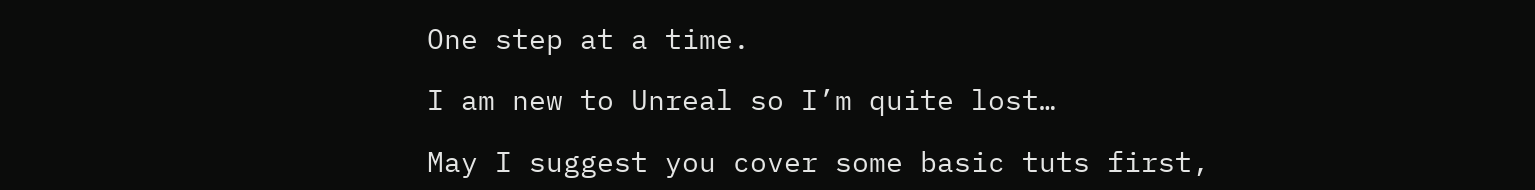One step at a time.

I am new to Unreal so I’m quite lost…

May I suggest you cover some basic tuts first,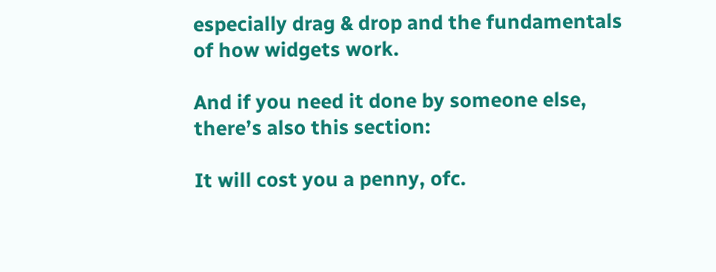especially drag & drop and the fundamentals of how widgets work.

And if you need it done by someone else, there’s also this section:

It will cost you a penny, ofc.